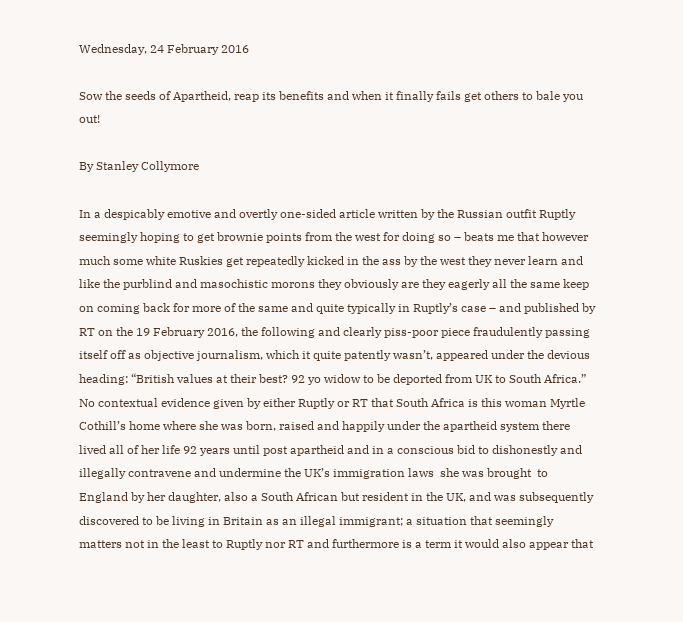Wednesday, 24 February 2016

Sow the seeds of Apartheid, reap its benefits and when it finally fails get others to bale you out!

By Stanley Collymore

In a despicably emotive and overtly one-sided article written by the Russian outfit Ruptly seemingly hoping to get brownie points from the west for doing so – beats me that however much some white Ruskies get repeatedly kicked in the ass by the west they never learn and like the purblind and masochistic morons they obviously are they eagerly all the same keep on coming back for more of the same and quite typically in Ruptly’s case – and published by RT on the 19 February 2016, the following and clearly piss-poor piece fraudulently passing itself off as objective journalism, which it quite patently wasn’t, appeared under the devious heading: “British values at their best? 92 yo widow to be deported from UK to South Africa.” No contextual evidence given by either Ruptly or RT that South Africa is this woman Myrtle Cothill’s home where she was born, raised and happily under the apartheid system there lived all of her life 92 years until post apartheid and in a conscious bid to dishonestly and illegally contravene and undermine the UK’s immigration laws  she was brought  to England by her daughter, also a South African but resident in the UK, and was subsequently discovered to be living in Britain as an illegal immigrant; a situation that seemingly matters not in the least to Ruptly nor RT and furthermore is a term it would also appear that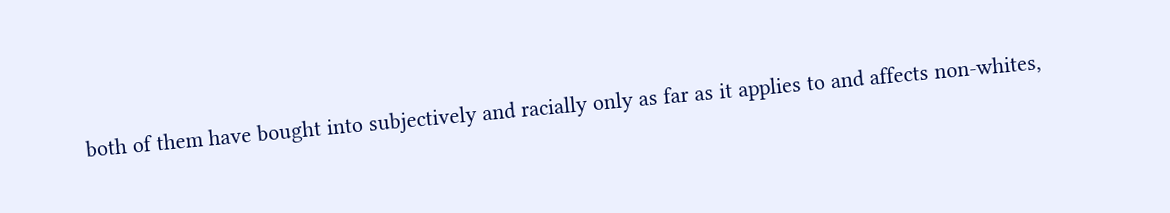both of them have bought into subjectively and racially only as far as it applies to and affects non-whites,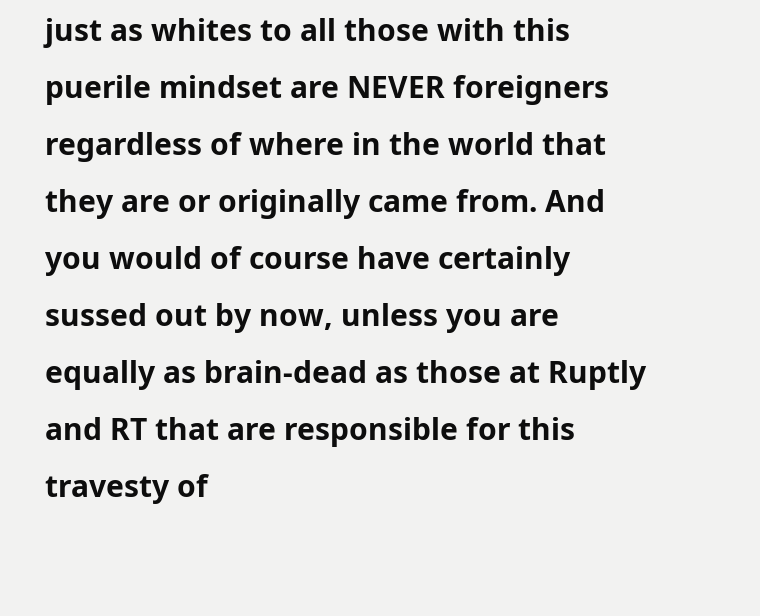just as whites to all those with this puerile mindset are NEVER foreigners regardless of where in the world that they are or originally came from. And you would of course have certainly sussed out by now, unless you are equally as brain-dead as those at Ruptly and RT that are responsible for this travesty of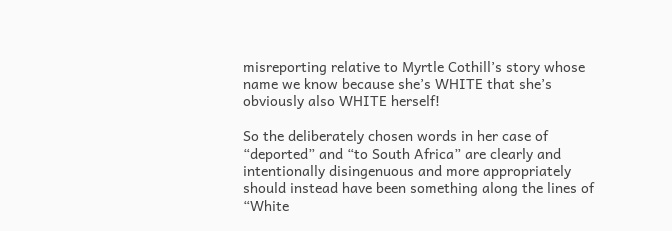misreporting relative to Myrtle Cothill’s story whose name we know because she’s WHITE that she’s obviously also WHITE herself!

So the deliberately chosen words in her case of “deported” and “to South Africa” are clearly and intentionally disingenuous and more appropriately should instead have been something along the lines of “White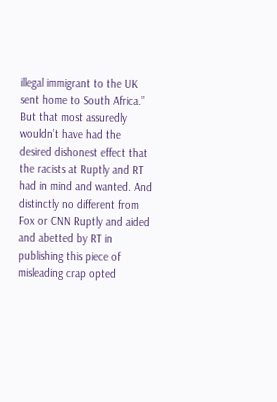illegal immigrant to the UK sent home to South Africa.” But that most assuredly wouldn’t have had the desired dishonest effect that the racists at Ruptly and RT had in mind and wanted. And distinctly no different from Fox or CNN Ruptly and aided and abetted by RT in publishing this piece of misleading crap opted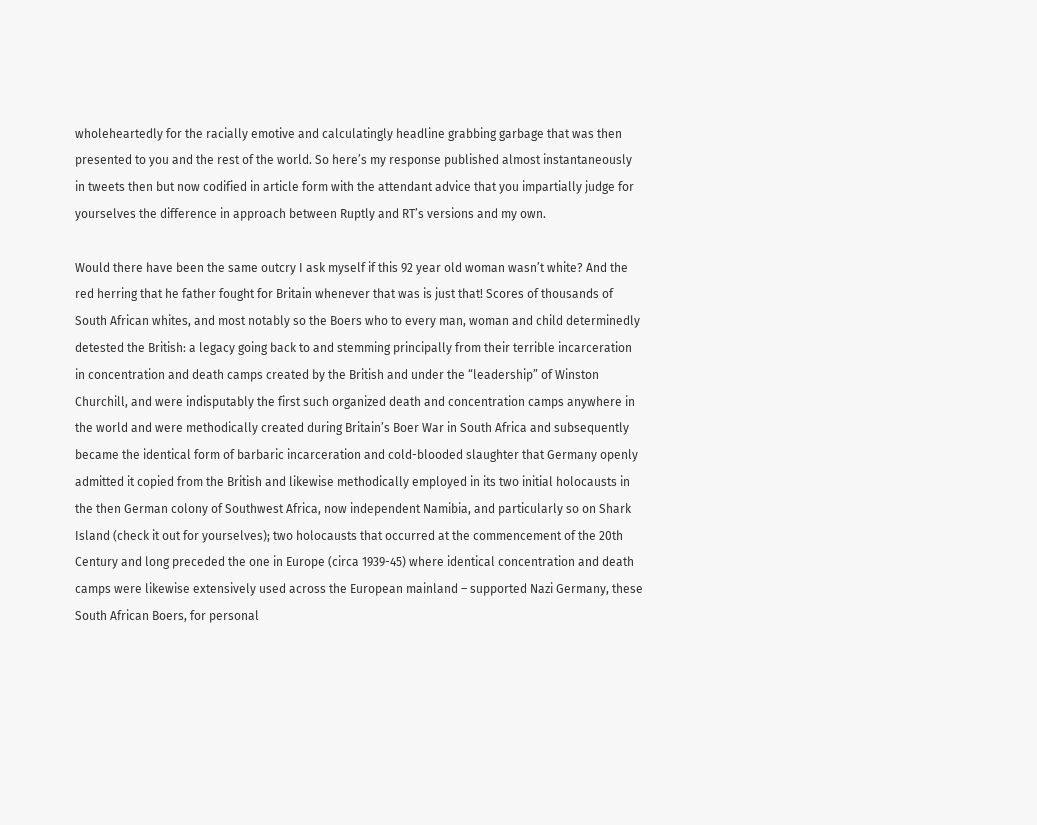wholeheartedly for the racially emotive and calculatingly headline grabbing garbage that was then presented to you and the rest of the world. So here’s my response published almost instantaneously in tweets then but now codified in article form with the attendant advice that you impartially judge for yourselves the difference in approach between Ruptly and RT’s versions and my own.

Would there have been the same outcry I ask myself if this 92 year old woman wasn’t white? And the red herring that he father fought for Britain whenever that was is just that! Scores of thousands of South African whites, and most notably so the Boers who to every man, woman and child determinedly detested the British: a legacy going back to and stemming principally from their terrible incarceration in concentration and death camps created by the British and under the “leadership” of Winston Churchill, and were indisputably the first such organized death and concentration camps anywhere in the world and were methodically created during Britain’s Boer War in South Africa and subsequently became the identical form of barbaric incarceration and cold-blooded slaughter that Germany openly admitted it copied from the British and likewise methodically employed in its two initial holocausts in the then German colony of Southwest Africa, now independent Namibia, and particularly so on Shark Island (check it out for yourselves); two holocausts that occurred at the commencement of the 20th Century and long preceded the one in Europe (circa 1939-45) where identical concentration and death camps were likewise extensively used across the European mainland – supported Nazi Germany, these South African Boers, for personal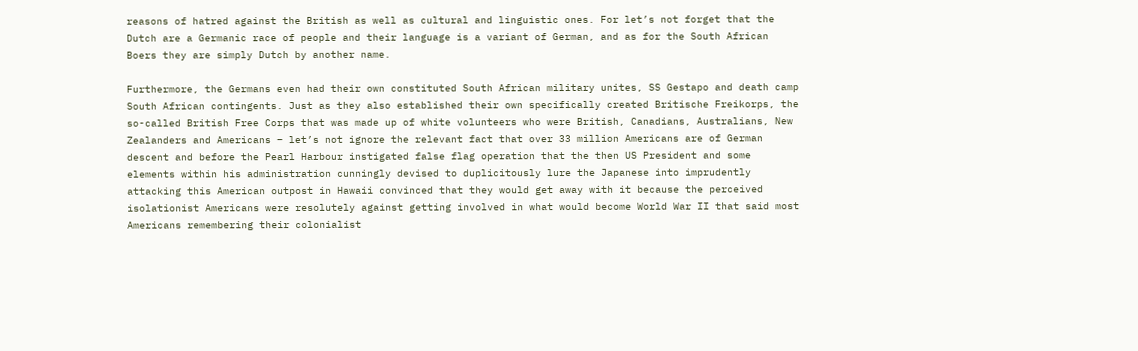reasons of hatred against the British as well as cultural and linguistic ones. For let’s not forget that the Dutch are a Germanic race of people and their language is a variant of German, and as for the South African Boers they are simply Dutch by another name.

Furthermore, the Germans even had their own constituted South African military unites, SS Gestapo and death camp South African contingents. Just as they also established their own specifically created Britische Freikorps, the so-called British Free Corps that was made up of white volunteers who were British, Canadians, Australians, New Zealanders and Americans – let’s not ignore the relevant fact that over 33 million Americans are of German descent and before the Pearl Harbour instigated false flag operation that the then US President and some elements within his administration cunningly devised to duplicitously lure the Japanese into imprudently attacking this American outpost in Hawaii convinced that they would get away with it because the perceived isolationist Americans were resolutely against getting involved in what would become World War II that said most Americans remembering their colonialist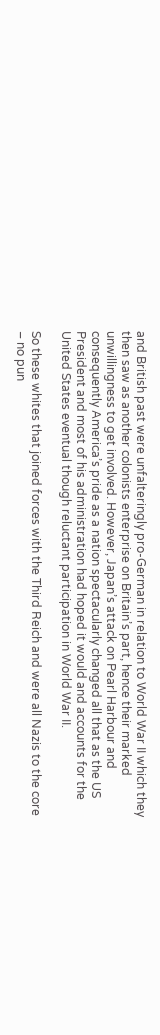and British past were unfalteringly pro-German in relation to World War II which they then saw as another colonists enterprise on Britain’s part, hence their marked unwillingness to get involved. However, Japan’s attack on Pearl Harbour and consequently America’s pride as a nation spectacularly changed all that as the US President and most of his administration had hoped it would and accounts for the United States eventual though reluctant participation in World War II.

So these whites that joined forces with the Third Reich and were all Nazis to the core – no pun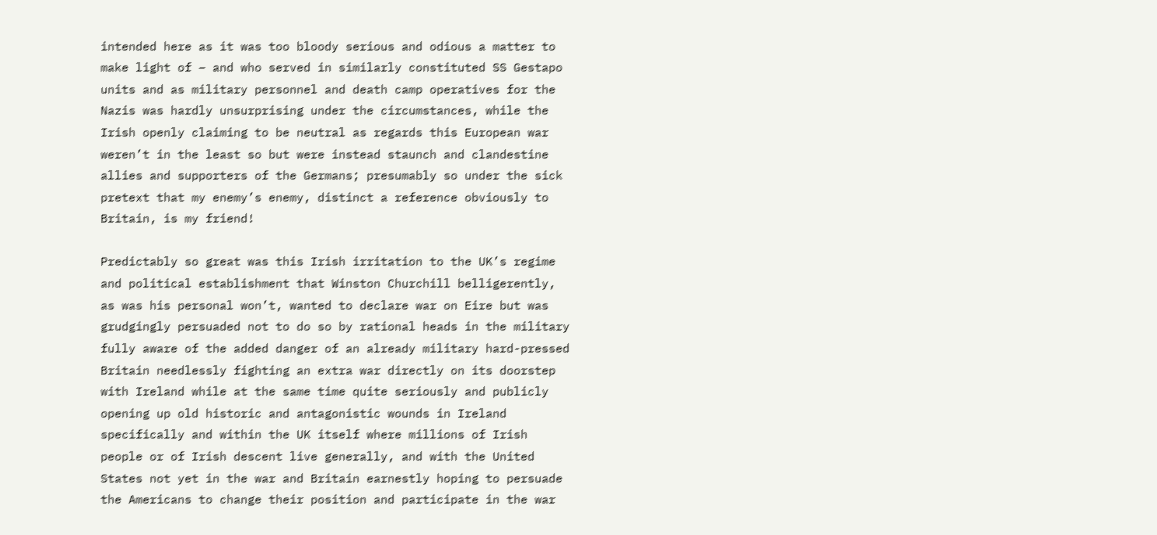intended here as it was too bloody serious and odious a matter to make light of – and who served in similarly constituted SS Gestapo units and as military personnel and death camp operatives for the Nazis was hardly unsurprising under the circumstances, while the Irish openly claiming to be neutral as regards this European war weren’t in the least so but were instead staunch and clandestine allies and supporters of the Germans; presumably so under the sick pretext that my enemy’s enemy, distinct a reference obviously to Britain, is my friend!

Predictably so great was this Irish irritation to the UK’s regime and political establishment that Winston Churchill belligerently, as was his personal won’t, wanted to declare war on Eire but was grudgingly persuaded not to do so by rational heads in the military fully aware of the added danger of an already military hard-pressed Britain needlessly fighting an extra war directly on its doorstep with Ireland while at the same time quite seriously and publicly opening up old historic and antagonistic wounds in Ireland specifically and within the UK itself where millions of Irish people or of Irish descent live generally, and with the United States not yet in the war and Britain earnestly hoping to persuade the Americans to change their position and participate in the war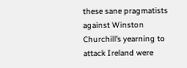these sane pragmatists against Winston Churchill’s yearning to attack Ireland were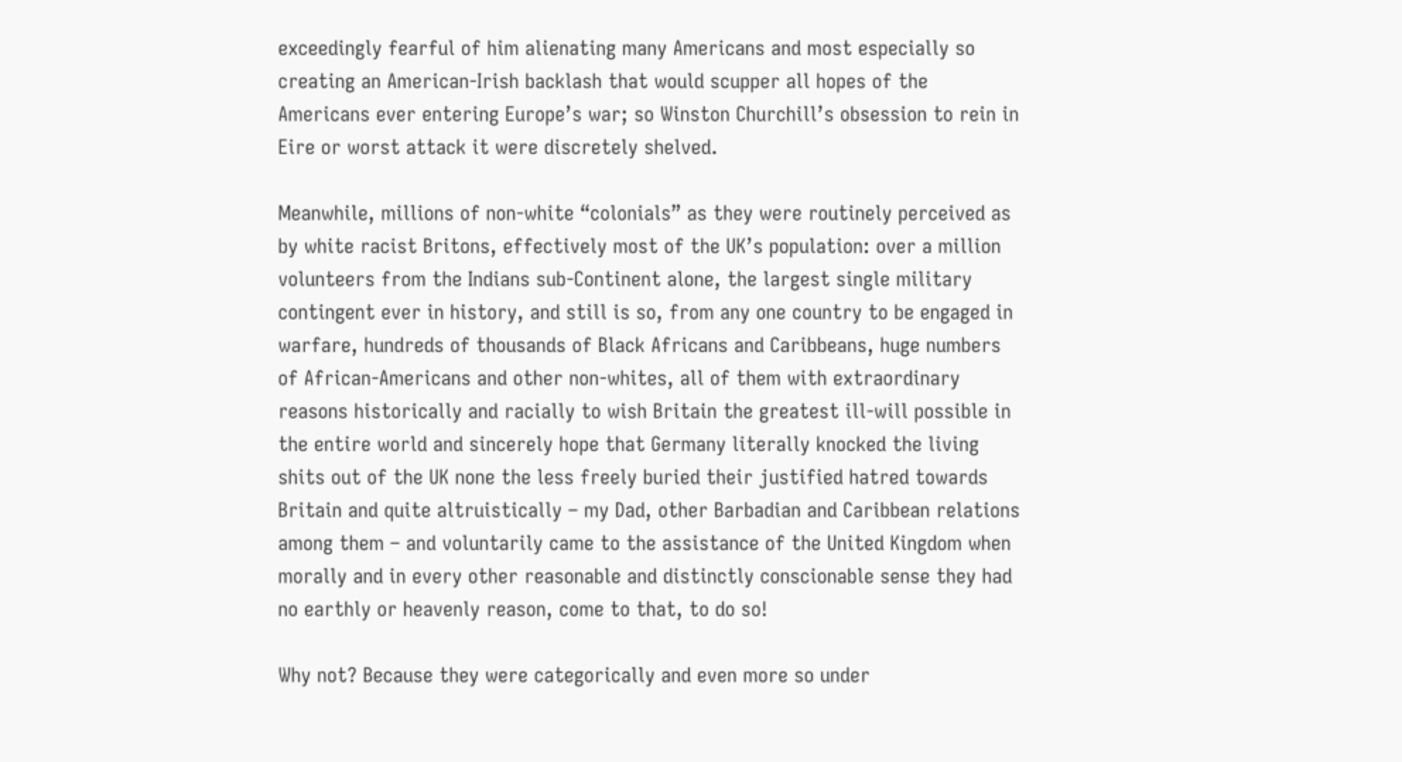exceedingly fearful of him alienating many Americans and most especially so creating an American-Irish backlash that would scupper all hopes of the Americans ever entering Europe’s war; so Winston Churchill’s obsession to rein in Eire or worst attack it were discretely shelved.

Meanwhile, millions of non-white “colonials” as they were routinely perceived as by white racist Britons, effectively most of the UK’s population: over a million volunteers from the Indians sub-Continent alone, the largest single military contingent ever in history, and still is so, from any one country to be engaged in warfare, hundreds of thousands of Black Africans and Caribbeans, huge numbers of African-Americans and other non-whites, all of them with extraordinary reasons historically and racially to wish Britain the greatest ill-will possible in the entire world and sincerely hope that Germany literally knocked the living shits out of the UK none the less freely buried their justified hatred towards Britain and quite altruistically – my Dad, other Barbadian and Caribbean relations among them – and voluntarily came to the assistance of the United Kingdom when morally and in every other reasonable and distinctly conscionable sense they had no earthly or heavenly reason, come to that, to do so!

Why not? Because they were categorically and even more so under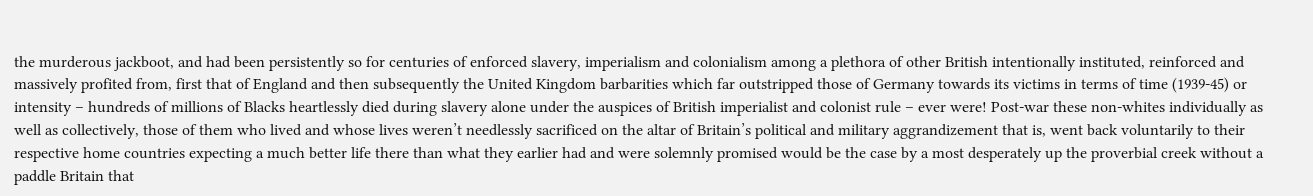the murderous jackboot, and had been persistently so for centuries of enforced slavery, imperialism and colonialism among a plethora of other British intentionally instituted, reinforced and massively profited from, first that of England and then subsequently the United Kingdom barbarities which far outstripped those of Germany towards its victims in terms of time (1939-45) or intensity – hundreds of millions of Blacks heartlessly died during slavery alone under the auspices of British imperialist and colonist rule – ever were! Post-war these non-whites individually as well as collectively, those of them who lived and whose lives weren’t needlessly sacrificed on the altar of Britain’s political and military aggrandizement that is, went back voluntarily to their respective home countries expecting a much better life there than what they earlier had and were solemnly promised would be the case by a most desperately up the proverbial creek without a paddle Britain that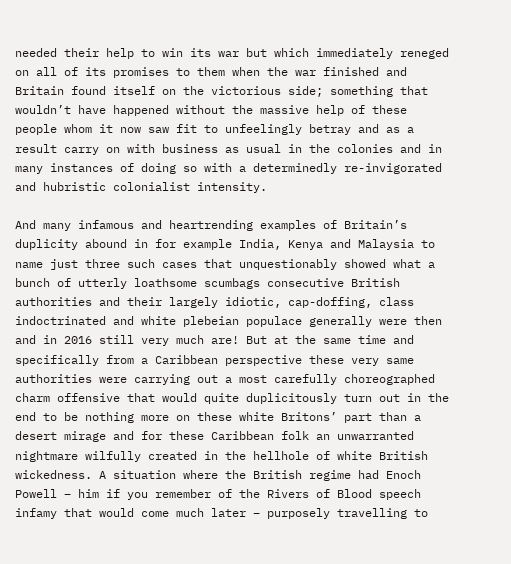needed their help to win its war but which immediately reneged on all of its promises to them when the war finished and Britain found itself on the victorious side; something that wouldn’t have happened without the massive help of these people whom it now saw fit to unfeelingly betray and as a result carry on with business as usual in the colonies and in many instances of doing so with a determinedly re-invigorated and hubristic colonialist intensity.

And many infamous and heartrending examples of Britain’s duplicity abound in for example India, Kenya and Malaysia to name just three such cases that unquestionably showed what a bunch of utterly loathsome scumbags consecutive British authorities and their largely idiotic, cap-doffing, class indoctrinated and white plebeian populace generally were then and in 2016 still very much are! But at the same time and specifically from a Caribbean perspective these very same authorities were carrying out a most carefully choreographed charm offensive that would quite duplicitously turn out in the end to be nothing more on these white Britons’ part than a desert mirage and for these Caribbean folk an unwarranted nightmare wilfully created in the hellhole of white British wickedness. A situation where the British regime had Enoch Powell – him if you remember of the Rivers of Blood speech infamy that would come much later – purposely travelling to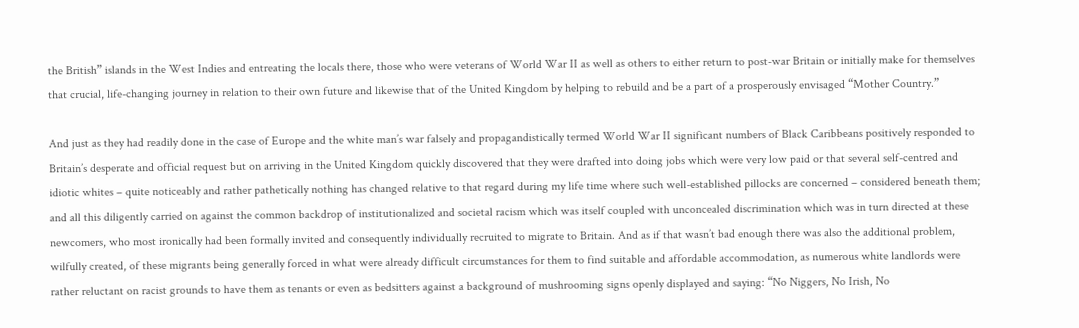the British” islands in the West Indies and entreating the locals there, those who were veterans of World War II as well as others to either return to post-war Britain or initially make for themselves that crucial, life-changing journey in relation to their own future and likewise that of the United Kingdom by helping to rebuild and be a part of a prosperously envisaged “Mother Country.”

And just as they had readily done in the case of Europe and the white man’s war falsely and propagandistically termed World War II significant numbers of Black Caribbeans positively responded to Britain’s desperate and official request but on arriving in the United Kingdom quickly discovered that they were drafted into doing jobs which were very low paid or that several self-centred and idiotic whites – quite noticeably and rather pathetically nothing has changed relative to that regard during my life time where such well-established pillocks are concerned – considered beneath them; and all this diligently carried on against the common backdrop of institutionalized and societal racism which was itself coupled with unconcealed discrimination which was in turn directed at these newcomers, who most ironically had been formally invited and consequently individually recruited to migrate to Britain. And as if that wasn’t bad enough there was also the additional problem, wilfully created, of these migrants being generally forced in what were already difficult circumstances for them to find suitable and affordable accommodation, as numerous white landlords were rather reluctant on racist grounds to have them as tenants or even as bedsitters against a background of mushrooming signs openly displayed and saying: “No Niggers, No Irish, No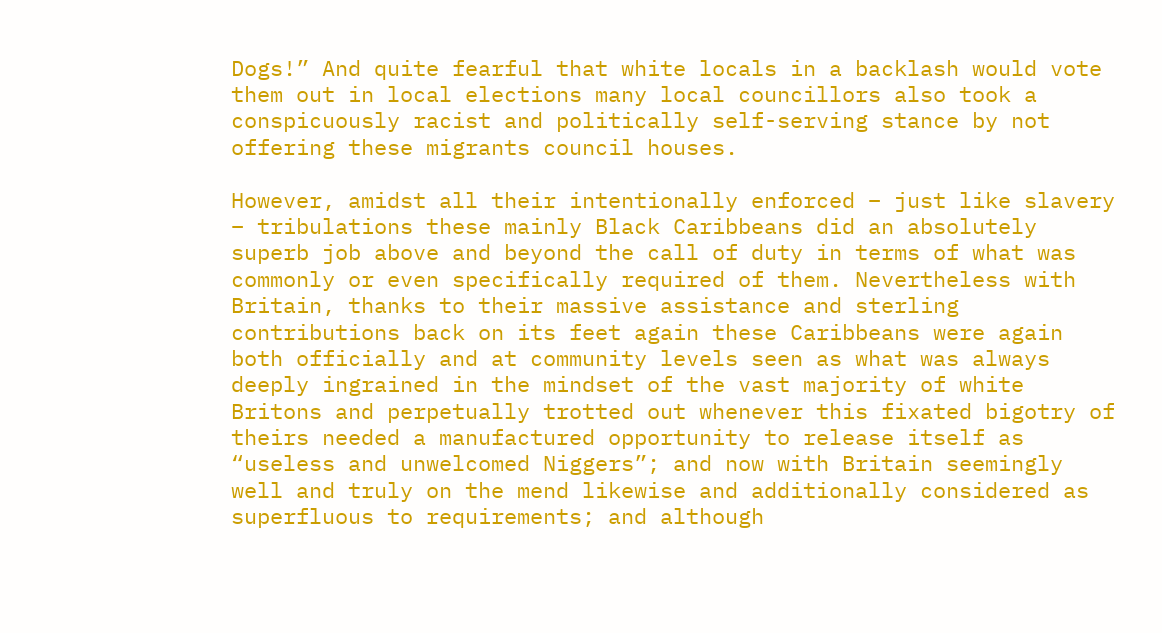Dogs!” And quite fearful that white locals in a backlash would vote them out in local elections many local councillors also took a conspicuously racist and politically self-serving stance by not offering these migrants council houses.

However, amidst all their intentionally enforced – just like slavery – tribulations these mainly Black Caribbeans did an absolutely superb job above and beyond the call of duty in terms of what was commonly or even specifically required of them. Nevertheless with Britain, thanks to their massive assistance and sterling contributions back on its feet again these Caribbeans were again both officially and at community levels seen as what was always deeply ingrained in the mindset of the vast majority of white Britons and perpetually trotted out whenever this fixated bigotry of theirs needed a manufactured opportunity to release itself as “useless and unwelcomed Niggers”; and now with Britain seemingly well and truly on the mend likewise and additionally considered as superfluous to requirements; and although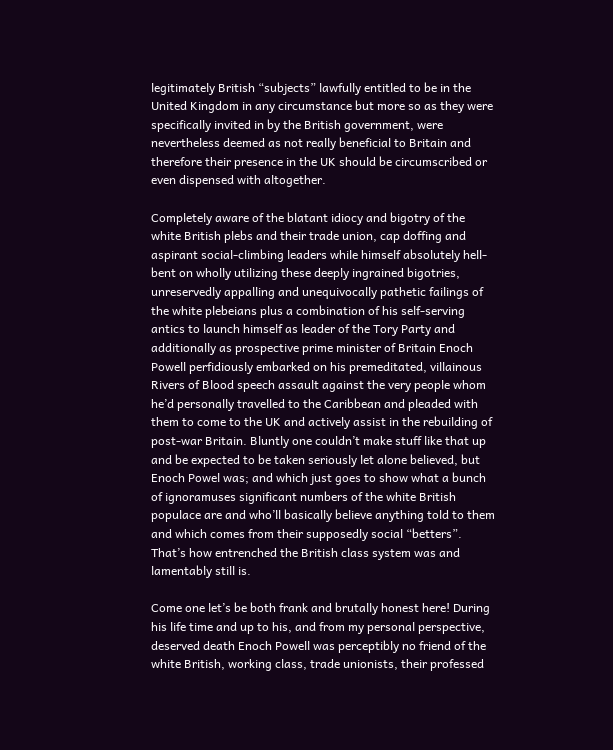legitimately British “subjects” lawfully entitled to be in the United Kingdom in any circumstance but more so as they were specifically invited in by the British government, were nevertheless deemed as not really beneficial to Britain and therefore their presence in the UK should be circumscribed or even dispensed with altogether.

Completely aware of the blatant idiocy and bigotry of the white British plebs and their trade union, cap doffing and aspirant social-climbing leaders while himself absolutely hell-bent on wholly utilizing these deeply ingrained bigotries, unreservedly appalling and unequivocally pathetic failings of the white plebeians plus a combination of his self-serving antics to launch himself as leader of the Tory Party and additionally as prospective prime minister of Britain Enoch Powell perfidiously embarked on his premeditated, villainous Rivers of Blood speech assault against the very people whom he’d personally travelled to the Caribbean and pleaded with them to come to the UK and actively assist in the rebuilding of post-war Britain. Bluntly one couldn’t make stuff like that up and be expected to be taken seriously let alone believed, but Enoch Powel was; and which just goes to show what a bunch of ignoramuses significant numbers of the white British populace are and who’ll basically believe anything told to them and which comes from their supposedly social “betters”. That’s how entrenched the British class system was and lamentably still is.

Come one let’s be both frank and brutally honest here! During his life time and up to his, and from my personal perspective, deserved death Enoch Powell was perceptibly no friend of the white British, working class, trade unionists, their professed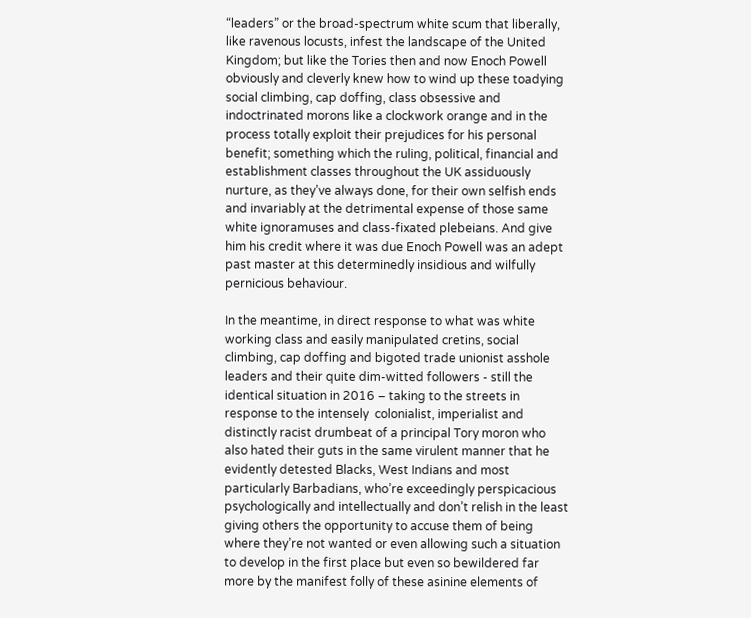“leaders” or the broad-spectrum white scum that liberally, like ravenous locusts, infest the landscape of the United Kingdom; but like the Tories then and now Enoch Powell obviously and cleverly knew how to wind up these toadying social climbing, cap doffing, class obsessive and indoctrinated morons like a clockwork orange and in the process totally exploit their prejudices for his personal benefit; something which the ruling, political, financial and establishment classes throughout the UK assiduously nurture, as they’ve always done, for their own selfish ends and invariably at the detrimental expense of those same white ignoramuses and class-fixated plebeians. And give him his credit where it was due Enoch Powell was an adept past master at this determinedly insidious and wilfully pernicious behaviour.

In the meantime, in direct response to what was white working class and easily manipulated cretins, social climbing, cap doffing and bigoted trade unionist asshole leaders and their quite dim-witted followers - still the identical situation in 2016 – taking to the streets in response to the intensely  colonialist, imperialist and distinctly racist drumbeat of a principal Tory moron who also hated their guts in the same virulent manner that he evidently detested Blacks, West Indians and most particularly Barbadians, who’re exceedingly perspicacious psychologically and intellectually and don’t relish in the least giving others the opportunity to accuse them of being where they’re not wanted or even allowing such a situation to develop in the first place but even so bewildered far more by the manifest folly of these asinine elements of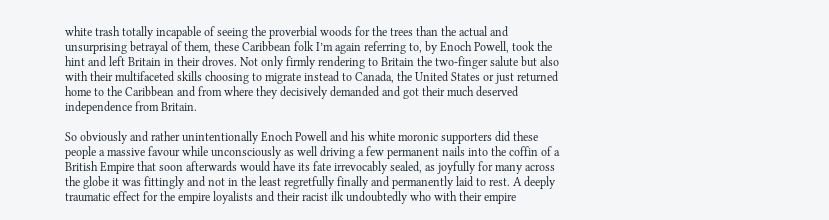white trash totally incapable of seeing the proverbial woods for the trees than the actual and unsurprising betrayal of them, these Caribbean folk I’m again referring to, by Enoch Powell, took the hint and left Britain in their droves. Not only firmly rendering to Britain the two-finger salute but also with their multifaceted skills choosing to migrate instead to Canada, the United States or just returned home to the Caribbean and from where they decisively demanded and got their much deserved independence from Britain.

So obviously and rather unintentionally Enoch Powell and his white moronic supporters did these people a massive favour while unconsciously as well driving a few permanent nails into the coffin of a British Empire that soon afterwards would have its fate irrevocably sealed, as joyfully for many across the globe it was fittingly and not in the least regretfully finally and permanently laid to rest. A deeply traumatic effect for the empire loyalists and their racist ilk undoubtedly who with their empire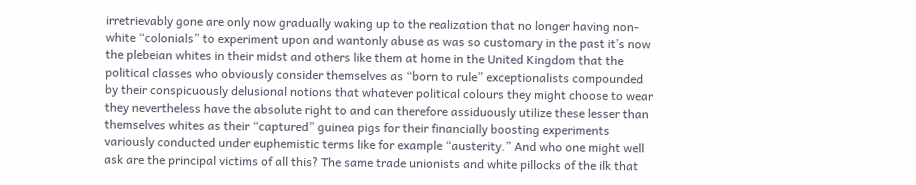irretrievably gone are only now gradually waking up to the realization that no longer having non-white “colonials” to experiment upon and wantonly abuse as was so customary in the past it’s now the plebeian whites in their midst and others like them at home in the United Kingdom that the political classes who obviously consider themselves as “born to rule” exceptionalists compounded by their conspicuously delusional notions that whatever political colours they might choose to wear they nevertheless have the absolute right to and can therefore assiduously utilize these lesser than themselves whites as their “captured” guinea pigs for their financially boosting experiments variously conducted under euphemistic terms like for example “austerity.” And who one might well ask are the principal victims of all this? The same trade unionists and white pillocks of the ilk that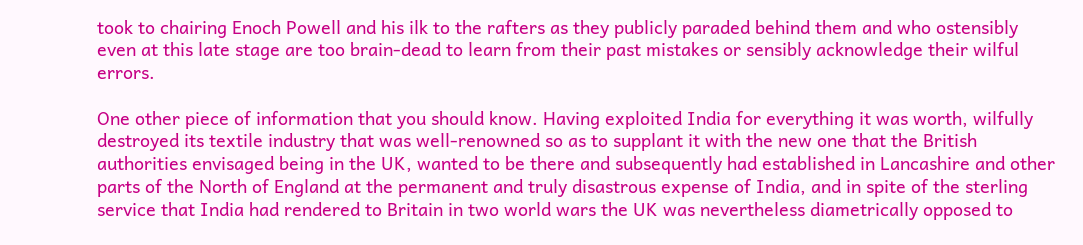took to chairing Enoch Powell and his ilk to the rafters as they publicly paraded behind them and who ostensibly even at this late stage are too brain-dead to learn from their past mistakes or sensibly acknowledge their wilful errors.

One other piece of information that you should know. Having exploited India for everything it was worth, wilfully destroyed its textile industry that was well-renowned so as to supplant it with the new one that the British authorities envisaged being in the UK, wanted to be there and subsequently had established in Lancashire and other parts of the North of England at the permanent and truly disastrous expense of India, and in spite of the sterling service that India had rendered to Britain in two world wars the UK was nevertheless diametrically opposed to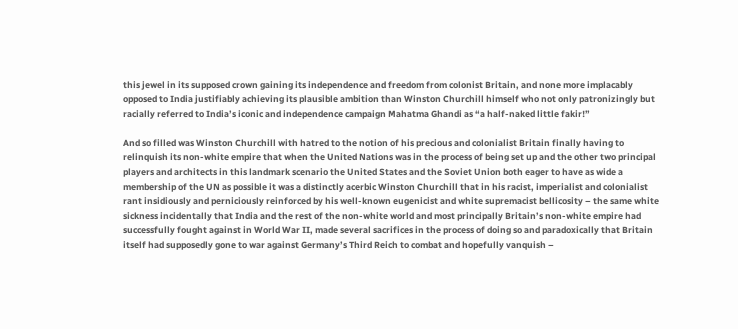this jewel in its supposed crown gaining its independence and freedom from colonist Britain, and none more implacably opposed to India justifiably achieving its plausible ambition than Winston Churchill himself who not only patronizingly but racially referred to India’s iconic and independence campaign Mahatma Ghandi as “a half-naked little fakir!”

And so filled was Winston Churchill with hatred to the notion of his precious and colonialist Britain finally having to relinquish its non-white empire that when the United Nations was in the process of being set up and the other two principal players and architects in this landmark scenario the United States and the Soviet Union both eager to have as wide a membership of the UN as possible it was a distinctly acerbic Winston Churchill that in his racist, imperialist and colonialist rant insidiously and perniciously reinforced by his well-known eugenicist and white supremacist bellicosity – the same white sickness incidentally that India and the rest of the non-white world and most principally Britain’s non-white empire had successfully fought against in World War II, made several sacrifices in the process of doing so and paradoxically that Britain itself had supposedly gone to war against Germany’s Third Reich to combat and hopefully vanquish –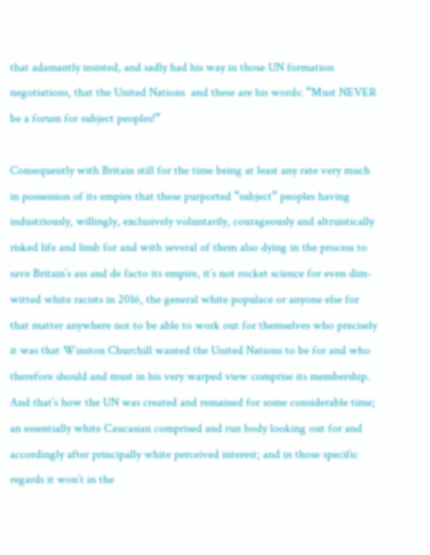that adamantly insisted, and sadly had his way in those UN formation negotiations, that the United Nations  and these are his words: “Must NEVER be a forum for subject peoples!”

Consequently with Britain still for the time being at least any rate very much in possession of its empire that these purported “subject” peoples having industriously, willingly, exclusively voluntarily, courageously and altruistically risked life and limb for and with several of them also dying in the process to save Britain’s ass and de facto its empire, it’s not rocket science for even dim-witted white racists in 2016, the general white populace or anyone else for that matter anywhere not to be able to work out for themselves who precisely it was that Winston Churchill wanted the United Nations to be for and who therefore should and must in his very warped view comprise its membership. And that’s how the UN was created and remained for some considerable time; an essentially white Caucasian comprised and run body looking out for and accordingly after principally white perceived interest; and in those specific regards it won’t in the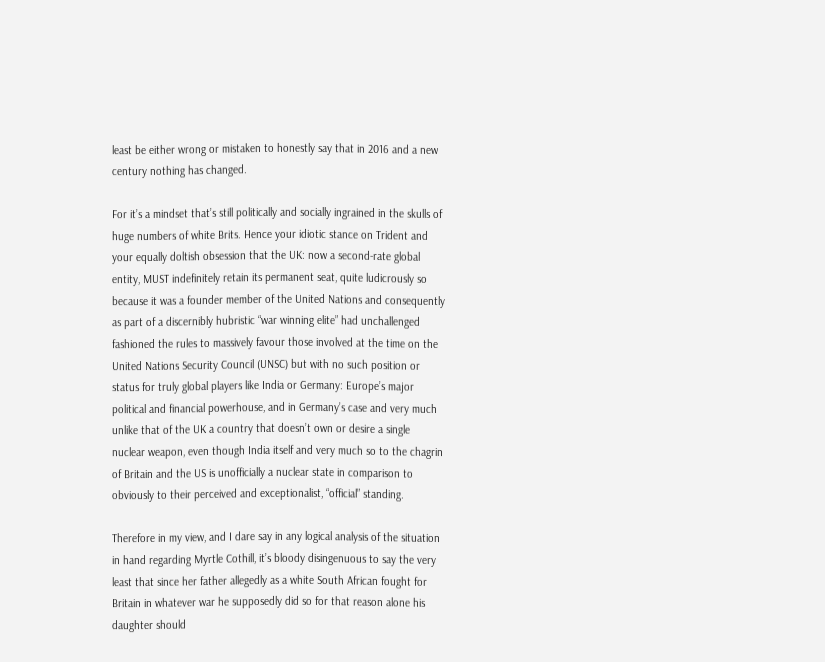least be either wrong or mistaken to honestly say that in 2016 and a new century nothing has changed.

For it’s a mindset that’s still politically and socially ingrained in the skulls of huge numbers of white Brits. Hence your idiotic stance on Trident and your equally doltish obsession that the UK: now a second-rate global entity, MUST indefinitely retain its permanent seat, quite ludicrously so because it was a founder member of the United Nations and consequently as part of a discernibly hubristic “war winning elite” had unchallenged fashioned the rules to massively favour those involved at the time on the United Nations Security Council (UNSC) but with no such position or status for truly global players like India or Germany: Europe’s major political and financial powerhouse, and in Germany’s case and very much unlike that of the UK a country that doesn’t own or desire a single nuclear weapon, even though India itself and very much so to the chagrin of Britain and the US is unofficially a nuclear state in comparison to obviously to their perceived and exceptionalist, “official” standing.

Therefore in my view, and I dare say in any logical analysis of the situation in hand regarding Myrtle Cothill, it’s bloody disingenuous to say the very least that since her father allegedly as a white South African fought for Britain in whatever war he supposedly did so for that reason alone his daughter should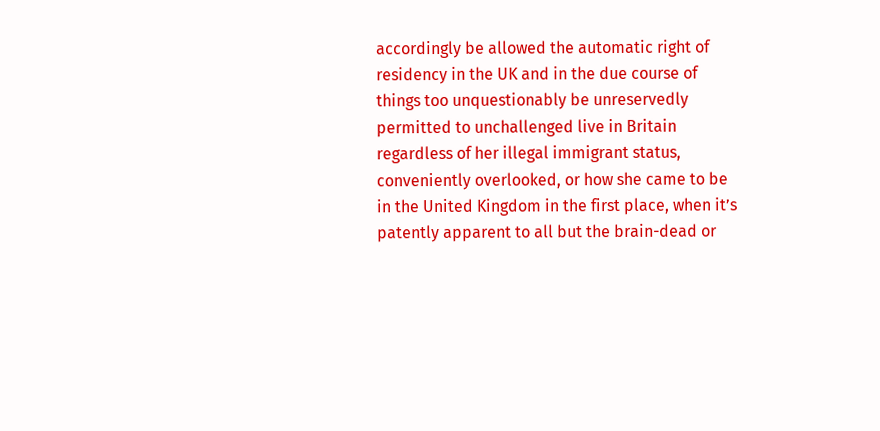accordingly be allowed the automatic right of residency in the UK and in the due course of things too unquestionably be unreservedly permitted to unchallenged live in Britain regardless of her illegal immigrant status, conveniently overlooked, or how she came to be in the United Kingdom in the first place, when it’s patently apparent to all but the brain-dead or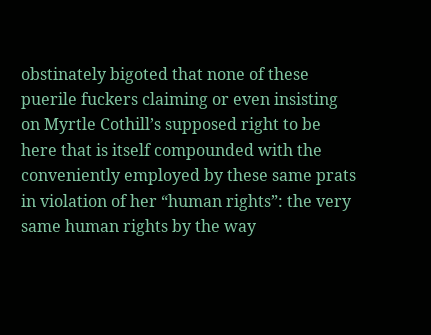obstinately bigoted that none of these puerile fuckers claiming or even insisting on Myrtle Cothill’s supposed right to be here that is itself compounded with the conveniently employed by these same prats in violation of her “human rights”: the very same human rights by the way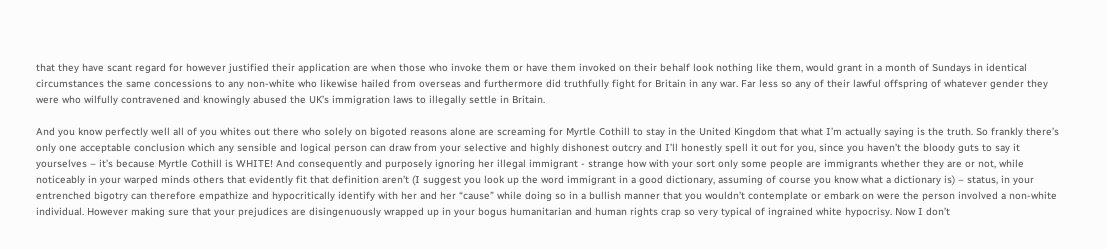that they have scant regard for however justified their application are when those who invoke them or have them invoked on their behalf look nothing like them, would grant in a month of Sundays in identical circumstances the same concessions to any non-white who likewise hailed from overseas and furthermore did truthfully fight for Britain in any war. Far less so any of their lawful offspring of whatever gender they were who wilfully contravened and knowingly abused the UK’s immigration laws to illegally settle in Britain.

And you know perfectly well all of you whites out there who solely on bigoted reasons alone are screaming for Myrtle Cothill to stay in the United Kingdom that what I’m actually saying is the truth. So frankly there’s only one acceptable conclusion which any sensible and logical person can draw from your selective and highly dishonest outcry and I’ll honestly spell it out for you, since you haven’t the bloody guts to say it yourselves – it’s because Myrtle Cothill is WHITE! And consequently and purposely ignoring her illegal immigrant - strange how with your sort only some people are immigrants whether they are or not, while noticeably in your warped minds others that evidently fit that definition aren’t (I suggest you look up the word immigrant in a good dictionary, assuming of course you know what a dictionary is) – status, in your entrenched bigotry can therefore empathize and hypocritically identify with her and her “cause” while doing so in a bullish manner that you wouldn’t contemplate or embark on were the person involved a non-white individual. However making sure that your prejudices are disingenuously wrapped up in your bogus humanitarian and human rights crap so very typical of ingrained white hypocrisy. Now I don’t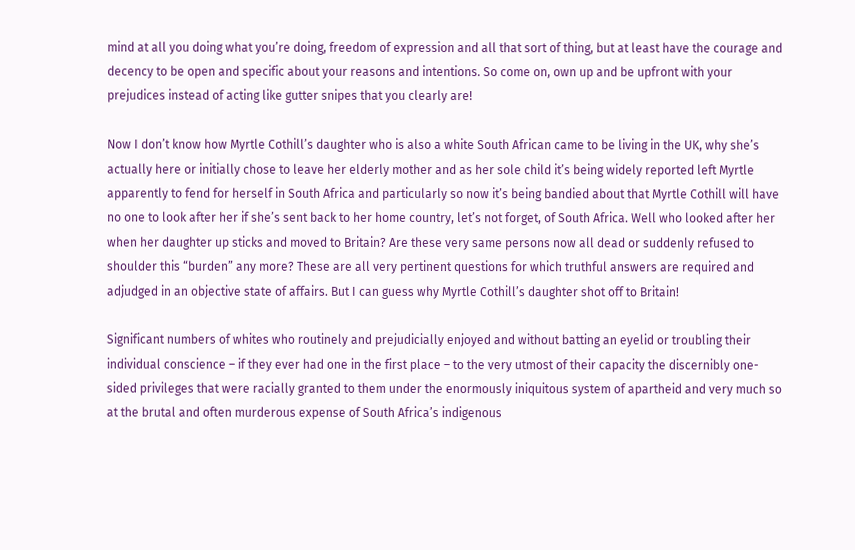mind at all you doing what you’re doing, freedom of expression and all that sort of thing, but at least have the courage and decency to be open and specific about your reasons and intentions. So come on, own up and be upfront with your prejudices instead of acting like gutter snipes that you clearly are!

Now I don’t know how Myrtle Cothill’s daughter who is also a white South African came to be living in the UK, why she’s actually here or initially chose to leave her elderly mother and as her sole child it’s being widely reported left Myrtle apparently to fend for herself in South Africa and particularly so now it’s being bandied about that Myrtle Cothill will have no one to look after her if she’s sent back to her home country, let’s not forget, of South Africa. Well who looked after her when her daughter up sticks and moved to Britain? Are these very same persons now all dead or suddenly refused to shoulder this “burden” any more? These are all very pertinent questions for which truthful answers are required and adjudged in an objective state of affairs. But I can guess why Myrtle Cothill’s daughter shot off to Britain!

Significant numbers of whites who routinely and prejudicially enjoyed and without batting an eyelid or troubling their individual conscience – if they ever had one in the first place – to the very utmost of their capacity the discernibly one-sided privileges that were racially granted to them under the enormously iniquitous system of apartheid and very much so at the brutal and often murderous expense of South Africa’s indigenous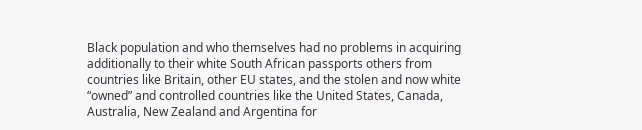Black population and who themselves had no problems in acquiring additionally to their white South African passports others from countries like Britain, other EU states, and the stolen and now white “owned” and controlled countries like the United States, Canada, Australia, New Zealand and Argentina for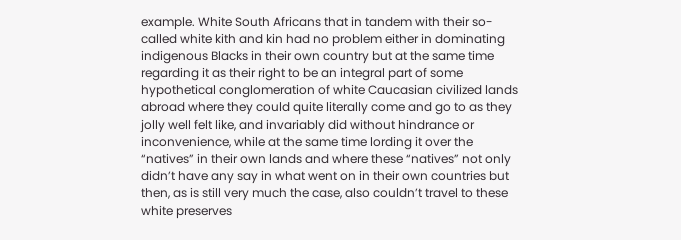example. White South Africans that in tandem with their so-called white kith and kin had no problem either in dominating indigenous Blacks in their own country but at the same time regarding it as their right to be an integral part of some hypothetical conglomeration of white Caucasian civilized lands abroad where they could quite literally come and go to as they jolly well felt like, and invariably did without hindrance or inconvenience, while at the same time lording it over the “natives” in their own lands and where these “natives” not only didn’t have any say in what went on in their own countries but then, as is still very much the case, also couldn’t travel to these white preserves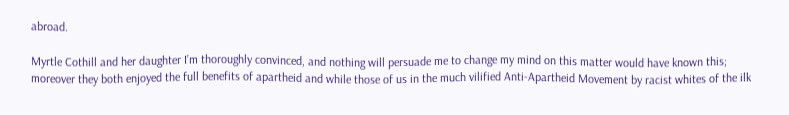abroad.

Myrtle Cothill and her daughter I’m thoroughly convinced, and nothing will persuade me to change my mind on this matter would have known this; moreover they both enjoyed the full benefits of apartheid and while those of us in the much vilified Anti-Apartheid Movement by racist whites of the ilk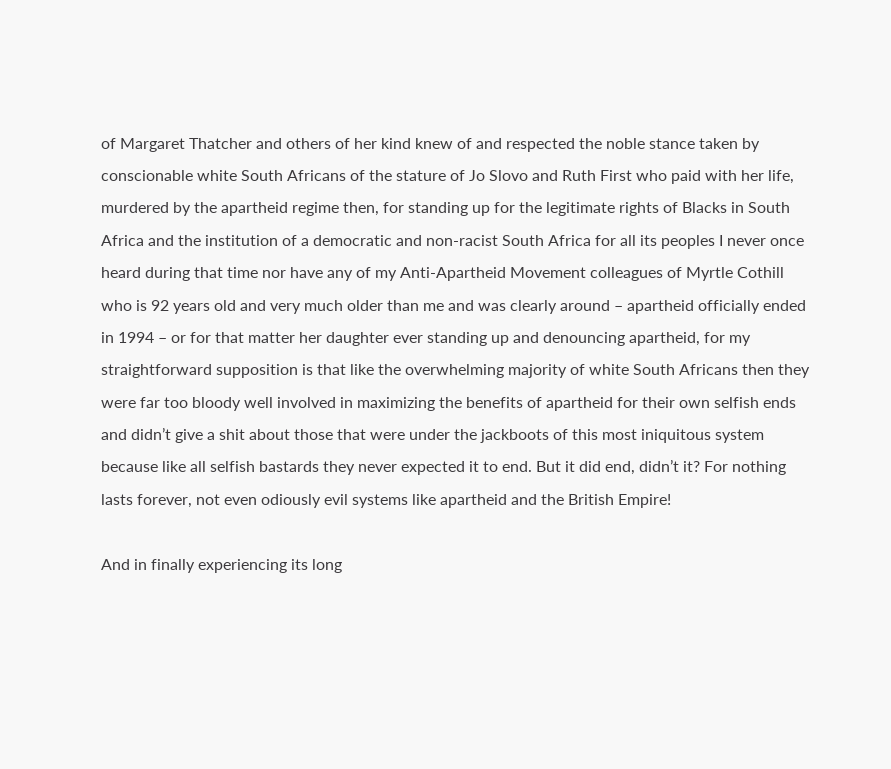of Margaret Thatcher and others of her kind knew of and respected the noble stance taken by conscionable white South Africans of the stature of Jo Slovo and Ruth First who paid with her life, murdered by the apartheid regime then, for standing up for the legitimate rights of Blacks in South Africa and the institution of a democratic and non-racist South Africa for all its peoples I never once heard during that time nor have any of my Anti-Apartheid Movement colleagues of Myrtle Cothill who is 92 years old and very much older than me and was clearly around – apartheid officially ended in 1994 – or for that matter her daughter ever standing up and denouncing apartheid, for my straightforward supposition is that like the overwhelming majority of white South Africans then they were far too bloody well involved in maximizing the benefits of apartheid for their own selfish ends and didn’t give a shit about those that were under the jackboots of this most iniquitous system because like all selfish bastards they never expected it to end. But it did end, didn’t it? For nothing lasts forever, not even odiously evil systems like apartheid and the British Empire!

And in finally experiencing its long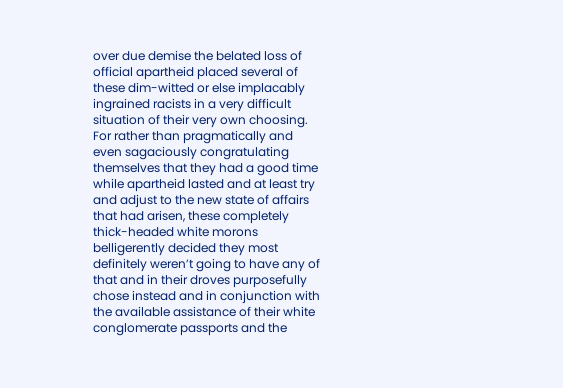over due demise the belated loss of official apartheid placed several of these dim-witted or else implacably ingrained racists in a very difficult situation of their very own choosing. For rather than pragmatically and even sagaciously congratulating themselves that they had a good time while apartheid lasted and at least try and adjust to the new state of affairs that had arisen, these completely thick-headed white morons belligerently decided they most definitely weren’t going to have any of that and in their droves purposefully chose instead and in conjunction with the available assistance of their white conglomerate passports and the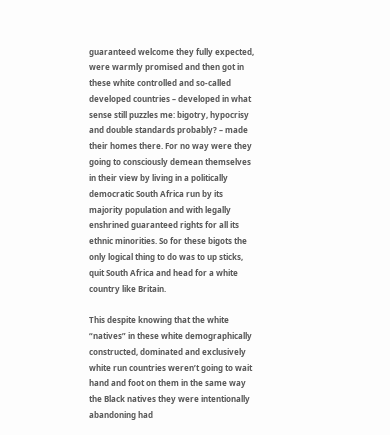guaranteed welcome they fully expected, were warmly promised and then got in these white controlled and so-called developed countries – developed in what sense still puzzles me: bigotry, hypocrisy and double standards probably? – made their homes there. For no way were they going to consciously demean themselves in their view by living in a politically democratic South Africa run by its majority population and with legally enshrined guaranteed rights for all its ethnic minorities. So for these bigots the only logical thing to do was to up sticks, quit South Africa and head for a white country like Britain.

This despite knowing that the white “natives” in these white demographically constructed, dominated and exclusively white run countries weren’t going to wait hand and foot on them in the same way the Black natives they were intentionally abandoning had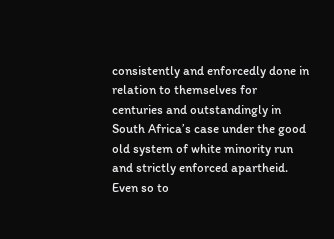consistently and enforcedly done in relation to themselves for centuries and outstandingly in South Africa’s case under the good old system of white minority run and strictly enforced apartheid. Even so to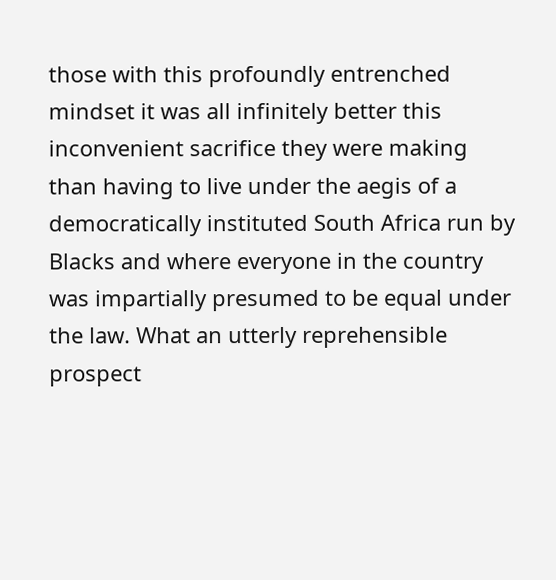those with this profoundly entrenched mindset it was all infinitely better this inconvenient sacrifice they were making than having to live under the aegis of a democratically instituted South Africa run by Blacks and where everyone in the country was impartially presumed to be equal under the law. What an utterly reprehensible prospect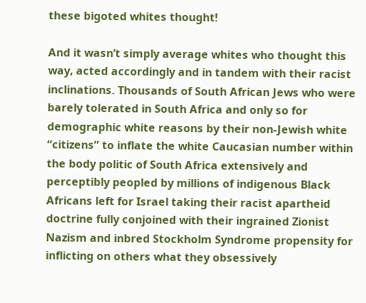these bigoted whites thought!

And it wasn’t simply average whites who thought this way, acted accordingly and in tandem with their racist inclinations. Thousands of South African Jews who were barely tolerated in South Africa and only so for demographic white reasons by their non-Jewish white “citizens” to inflate the white Caucasian number within the body politic of South Africa extensively and perceptibly peopled by millions of indigenous Black Africans left for Israel taking their racist apartheid doctrine fully conjoined with their ingrained Zionist Nazism and inbred Stockholm Syndrome propensity for inflicting on others what they obsessively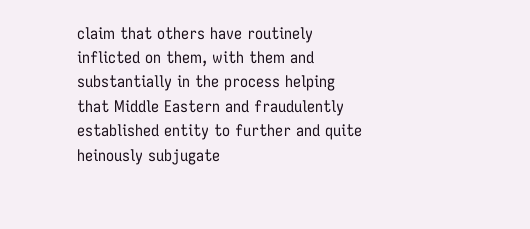claim that others have routinely inflicted on them, with them and substantially in the process helping that Middle Eastern and fraudulently established entity to further and quite heinously subjugate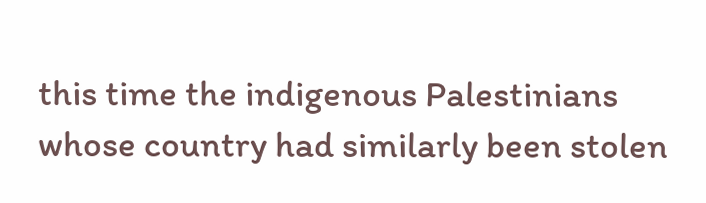this time the indigenous Palestinians whose country had similarly been stolen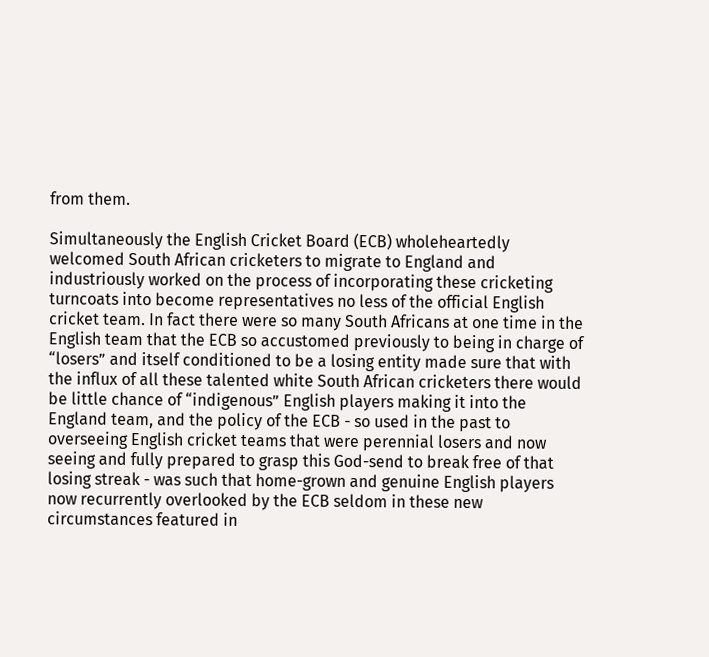from them.

Simultaneously the English Cricket Board (ECB) wholeheartedly welcomed South African cricketers to migrate to England and industriously worked on the process of incorporating these cricketing turncoats into become representatives no less of the official English cricket team. In fact there were so many South Africans at one time in the English team that the ECB so accustomed previously to being in charge of “losers” and itself conditioned to be a losing entity made sure that with the influx of all these talented white South African cricketers there would be little chance of “indigenous” English players making it into the England team, and the policy of the ECB - so used in the past to overseeing English cricket teams that were perennial losers and now seeing and fully prepared to grasp this God-send to break free of that losing streak - was such that home-grown and genuine English players now recurrently overlooked by the ECB seldom in these new circumstances featured in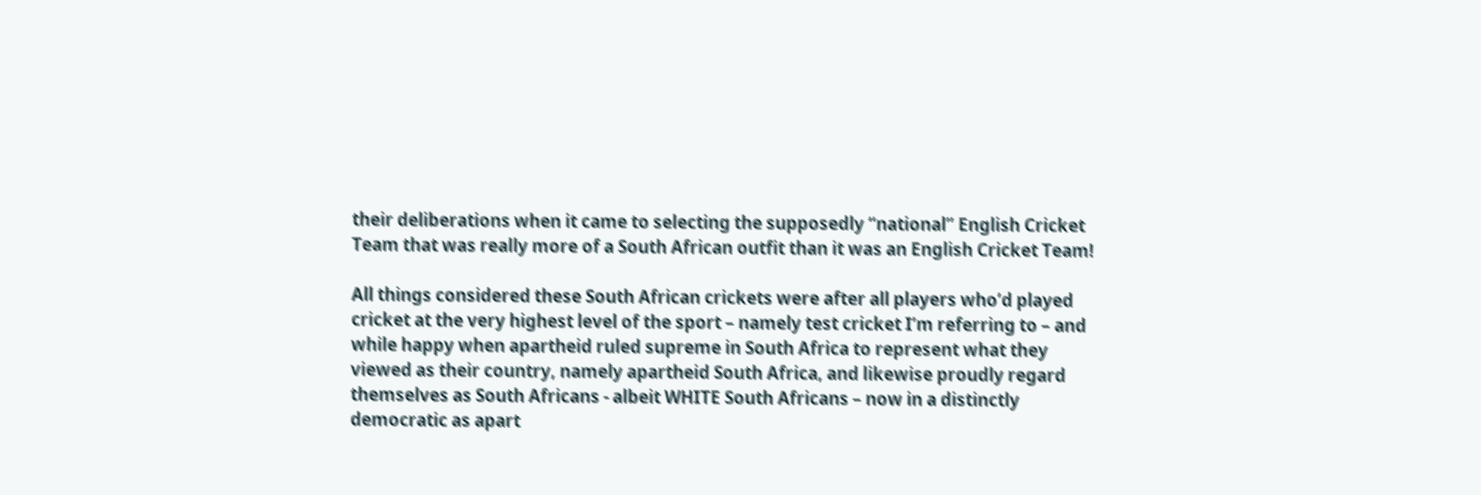their deliberations when it came to selecting the supposedly “national” English Cricket Team that was really more of a South African outfit than it was an English Cricket Team!

All things considered these South African crickets were after all players who’d played cricket at the very highest level of the sport – namely test cricket I’m referring to – and while happy when apartheid ruled supreme in South Africa to represent what they viewed as their country, namely apartheid South Africa, and likewise proudly regard themselves as South Africans - albeit WHITE South Africans – now in a distinctly democratic as apart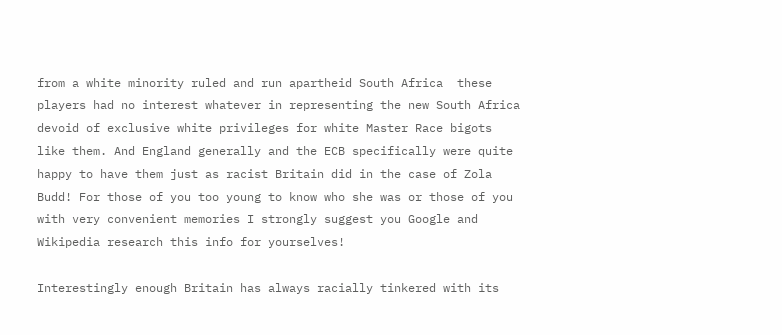from a white minority ruled and run apartheid South Africa  these players had no interest whatever in representing the new South Africa devoid of exclusive white privileges for white Master Race bigots like them. And England generally and the ECB specifically were quite happy to have them just as racist Britain did in the case of Zola Budd! For those of you too young to know who she was or those of you with very convenient memories I strongly suggest you Google and Wikipedia research this info for yourselves!

Interestingly enough Britain has always racially tinkered with its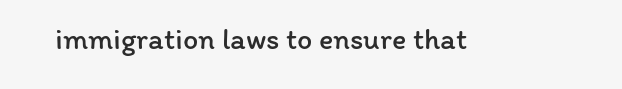immigration laws to ensure that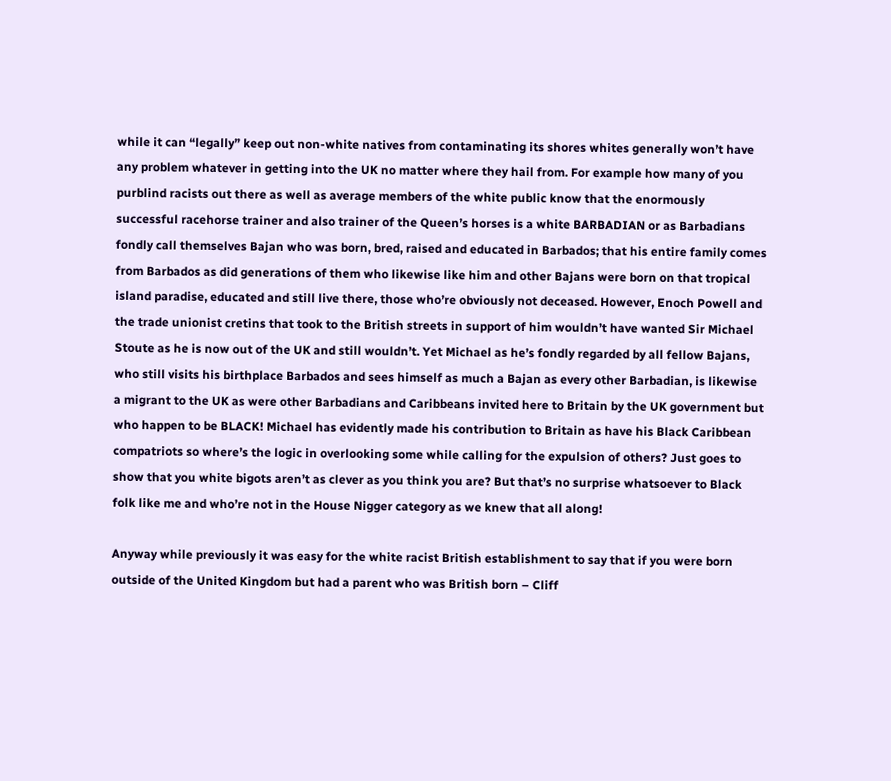while it can “legally” keep out non-white natives from contaminating its shores whites generally won’t have any problem whatever in getting into the UK no matter where they hail from. For example how many of you purblind racists out there as well as average members of the white public know that the enormously successful racehorse trainer and also trainer of the Queen’s horses is a white BARBADIAN or as Barbadians fondly call themselves Bajan who was born, bred, raised and educated in Barbados; that his entire family comes from Barbados as did generations of them who likewise like him and other Bajans were born on that tropical island paradise, educated and still live there, those who’re obviously not deceased. However, Enoch Powell and the trade unionist cretins that took to the British streets in support of him wouldn’t have wanted Sir Michael Stoute as he is now out of the UK and still wouldn’t. Yet Michael as he’s fondly regarded by all fellow Bajans, who still visits his birthplace Barbados and sees himself as much a Bajan as every other Barbadian, is likewise a migrant to the UK as were other Barbadians and Caribbeans invited here to Britain by the UK government but who happen to be BLACK! Michael has evidently made his contribution to Britain as have his Black Caribbean compatriots so where’s the logic in overlooking some while calling for the expulsion of others? Just goes to show that you white bigots aren’t as clever as you think you are? But that’s no surprise whatsoever to Black folk like me and who’re not in the House Nigger category as we knew that all along!

Anyway while previously it was easy for the white racist British establishment to say that if you were born outside of the United Kingdom but had a parent who was British born – Cliff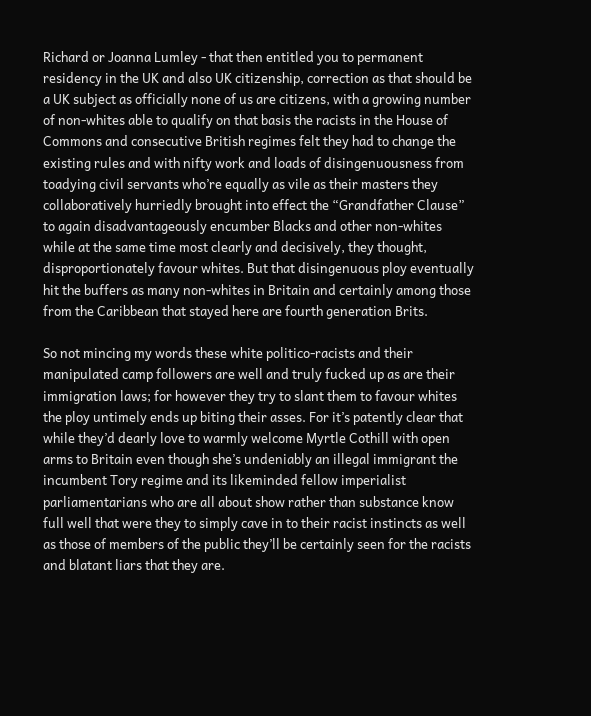Richard or Joanna Lumley - that then entitled you to permanent residency in the UK and also UK citizenship, correction as that should be a UK subject as officially none of us are citizens, with a growing number of non-whites able to qualify on that basis the racists in the House of Commons and consecutive British regimes felt they had to change the existing rules and with nifty work and loads of disingenuousness from toadying civil servants who’re equally as vile as their masters they collaboratively hurriedly brought into effect the “Grandfather Clause” to again disadvantageously encumber Blacks and other non-whites while at the same time most clearly and decisively, they thought, disproportionately favour whites. But that disingenuous ploy eventually hit the buffers as many non-whites in Britain and certainly among those from the Caribbean that stayed here are fourth generation Brits.

So not mincing my words these white politico-racists and their manipulated camp followers are well and truly fucked up as are their immigration laws; for however they try to slant them to favour whites the ploy untimely ends up biting their asses. For it’s patently clear that while they’d dearly love to warmly welcome Myrtle Cothill with open arms to Britain even though she’s undeniably an illegal immigrant the incumbent Tory regime and its likeminded fellow imperialist parliamentarians who are all about show rather than substance know full well that were they to simply cave in to their racist instincts as well as those of members of the public they’ll be certainly seen for the racists and blatant liars that they are.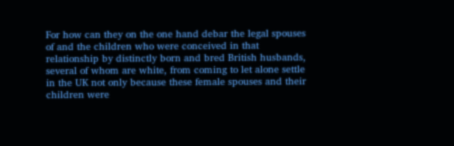For how can they on the one hand debar the legal spouses of and the children who were conceived in that relationship by distinctly born and bred British husbands, several of whom are white, from coming to let alone settle in the UK not only because these female spouses and their children were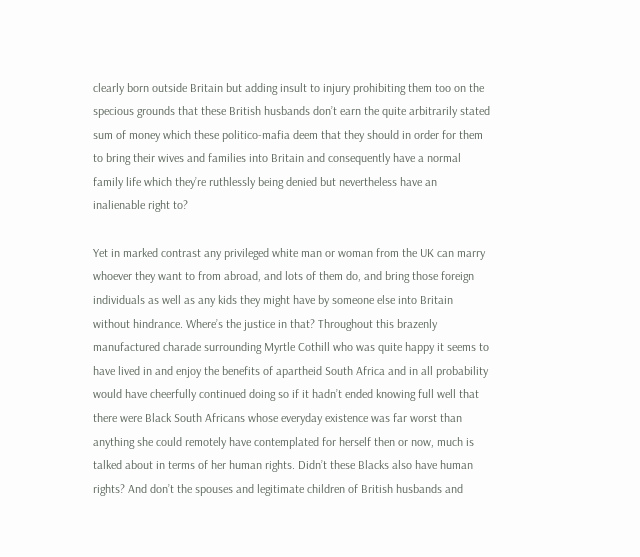clearly born outside Britain but adding insult to injury prohibiting them too on the specious grounds that these British husbands don’t earn the quite arbitrarily stated sum of money which these politico-mafia deem that they should in order for them to bring their wives and families into Britain and consequently have a normal family life which they’re ruthlessly being denied but nevertheless have an inalienable right to?

Yet in marked contrast any privileged white man or woman from the UK can marry whoever they want to from abroad, and lots of them do, and bring those foreign individuals as well as any kids they might have by someone else into Britain without hindrance. Where’s the justice in that? Throughout this brazenly manufactured charade surrounding Myrtle Cothill who was quite happy it seems to have lived in and enjoy the benefits of apartheid South Africa and in all probability would have cheerfully continued doing so if it hadn’t ended knowing full well that there were Black South Africans whose everyday existence was far worst than anything she could remotely have contemplated for herself then or now, much is talked about in terms of her human rights. Didn’t these Blacks also have human rights? And don’t the spouses and legitimate children of British husbands and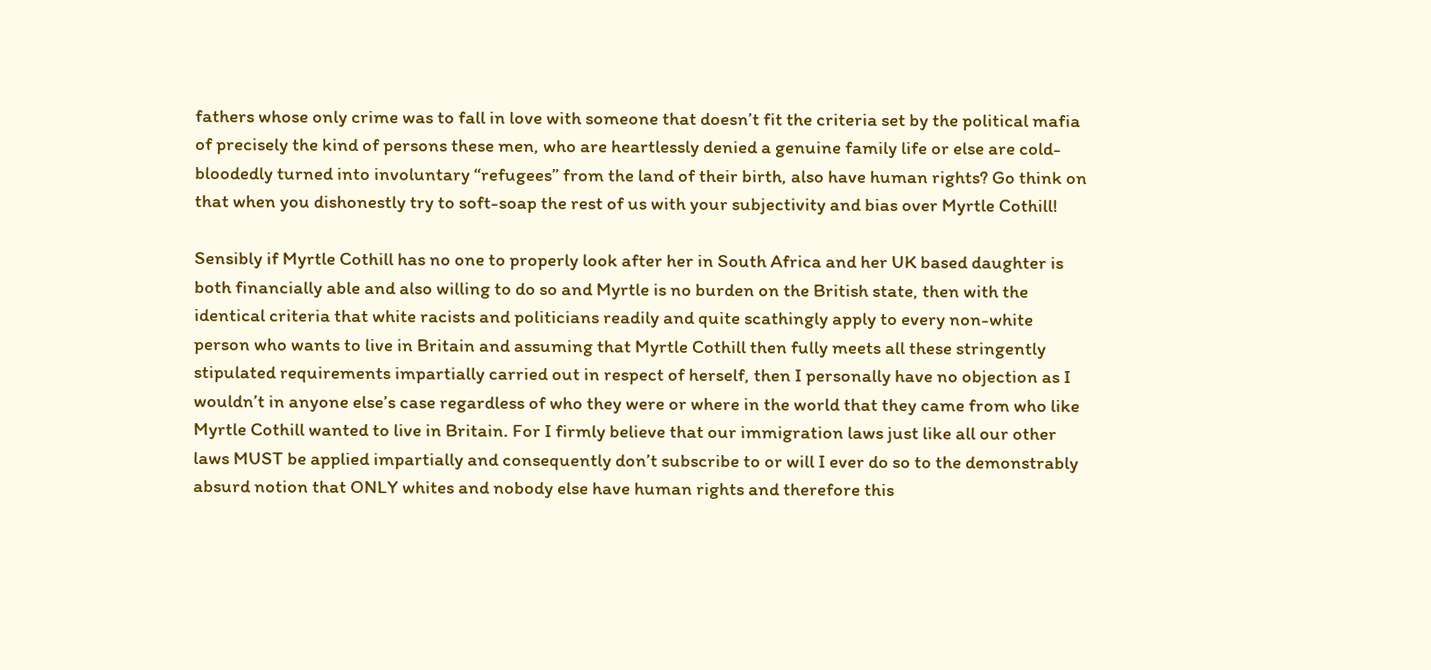fathers whose only crime was to fall in love with someone that doesn’t fit the criteria set by the political mafia of precisely the kind of persons these men, who are heartlessly denied a genuine family life or else are cold-bloodedly turned into involuntary “refugees” from the land of their birth, also have human rights? Go think on that when you dishonestly try to soft-soap the rest of us with your subjectivity and bias over Myrtle Cothill!

Sensibly if Myrtle Cothill has no one to properly look after her in South Africa and her UK based daughter is both financially able and also willing to do so and Myrtle is no burden on the British state, then with the identical criteria that white racists and politicians readily and quite scathingly apply to every non-white person who wants to live in Britain and assuming that Myrtle Cothill then fully meets all these stringently stipulated requirements impartially carried out in respect of herself, then I personally have no objection as I wouldn’t in anyone else’s case regardless of who they were or where in the world that they came from who like Myrtle Cothill wanted to live in Britain. For I firmly believe that our immigration laws just like all our other laws MUST be applied impartially and consequently don’t subscribe to or will I ever do so to the demonstrably absurd notion that ONLY whites and nobody else have human rights and therefore this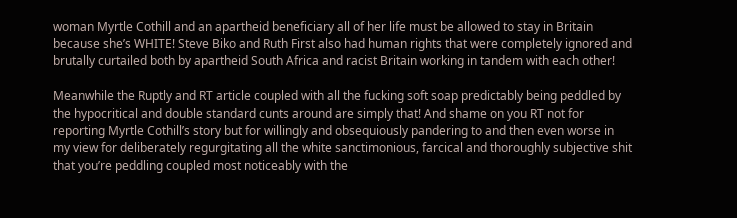woman Myrtle Cothill and an apartheid beneficiary all of her life must be allowed to stay in Britain because she’s WHITE! Steve Biko and Ruth First also had human rights that were completely ignored and brutally curtailed both by apartheid South Africa and racist Britain working in tandem with each other!

Meanwhile the Ruptly and RT article coupled with all the fucking soft soap predictably being peddled by the hypocritical and double standard cunts around are simply that! And shame on you RT not for reporting Myrtle Cothill’s story but for willingly and obsequiously pandering to and then even worse in my view for deliberately regurgitating all the white sanctimonious, farcical and thoroughly subjective shit that you’re peddling coupled most noticeably with the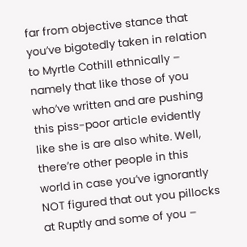far from objective stance that you’ve bigotedly taken in relation to Myrtle Cothill ethnically – namely that like those of you who’ve written and are pushing this piss-poor article evidently like she is are also white. Well, there’re other people in this world in case you’ve ignorantly NOT figured that out you pillocks at Ruptly and some of you –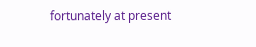fortunately at present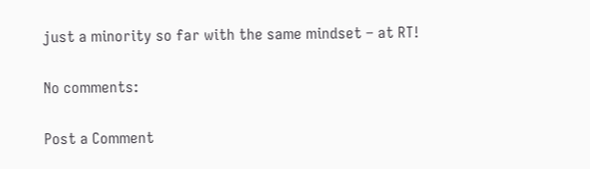just a minority so far with the same mindset – at RT!

No comments:

Post a Comment